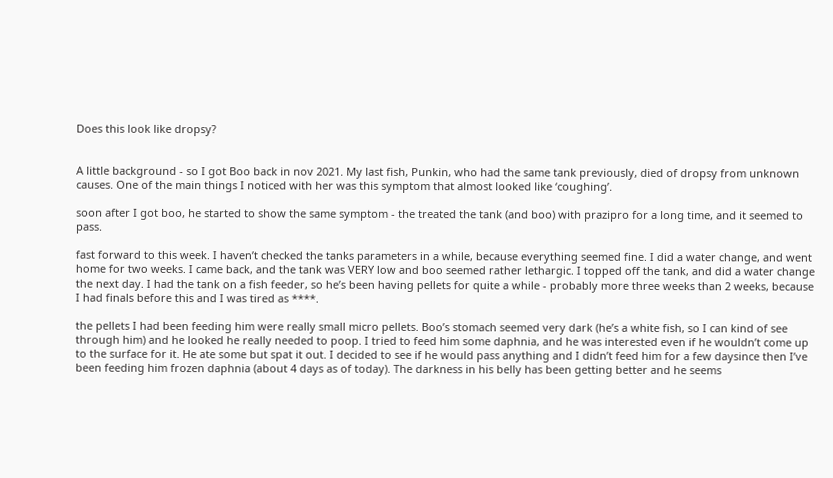Does this look like dropsy?


A little background - so I got Boo back in nov 2021. My last fish, Punkin, who had the same tank previously, died of dropsy from unknown causes. One of the main things I noticed with her was this symptom that almost looked like ‘coughing’.

soon after I got boo, he started to show the same symptom - the treated the tank (and boo) with prazipro for a long time, and it seemed to pass.

fast forward to this week. I haven’t checked the tanks parameters in a while, because everything seemed fine. I did a water change, and went home for two weeks. I came back, and the tank was VERY low and boo seemed rather lethargic. I topped off the tank, and did a water change the next day. I had the tank on a fish feeder, so he’s been having pellets for quite a while - probably more three weeks than 2 weeks, because I had finals before this and I was tired as ****.

the pellets I had been feeding him were really small micro pellets. Boo’s stomach seemed very dark (he’s a white fish, so I can kind of see through him) and he looked he really needed to poop. I tried to feed him some daphnia, and he was interested even if he wouldn’t come up to the surface for it. He ate some but spat it out. I decided to see if he would pass anything and I didn’t feed him for a few daysince then I’ve been feeding him frozen daphnia (about 4 days as of today). The darkness in his belly has been getting better and he seems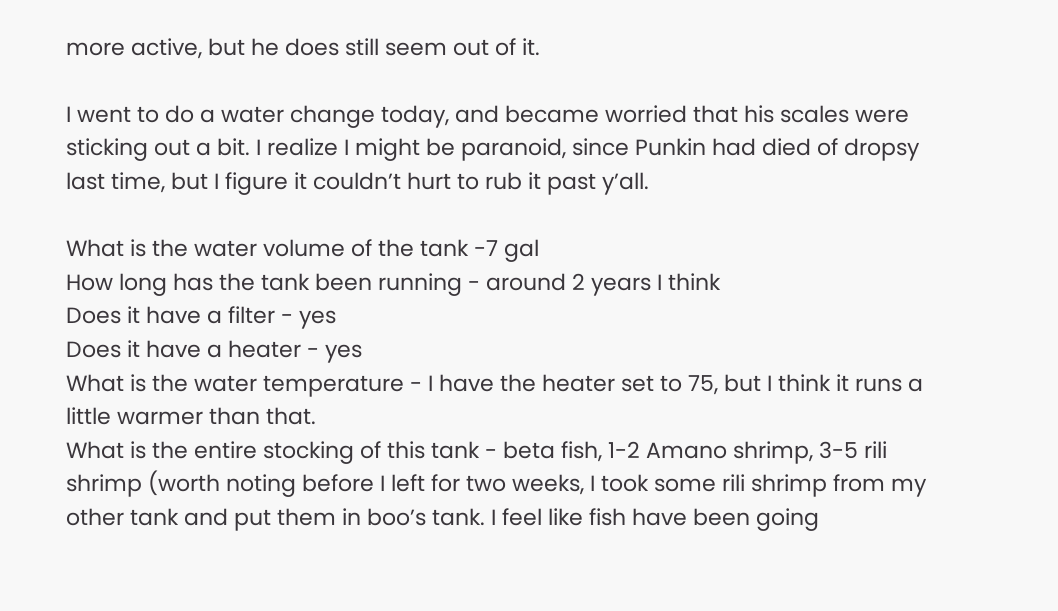more active, but he does still seem out of it.

I went to do a water change today, and became worried that his scales were sticking out a bit. I realize I might be paranoid, since Punkin had died of dropsy last time, but I figure it couldn’t hurt to rub it past y’all.

What is the water volume of the tank -7 gal
How long has the tank been running - around 2 years I think
Does it have a filter - yes
Does it have a heater - yes
What is the water temperature - I have the heater set to 75, but I think it runs a little warmer than that.
What is the entire stocking of this tank - beta fish, 1-2 Amano shrimp, 3-5 rili shrimp (worth noting before I left for two weeks, I took some rili shrimp from my other tank and put them in boo’s tank. I feel like fish have been going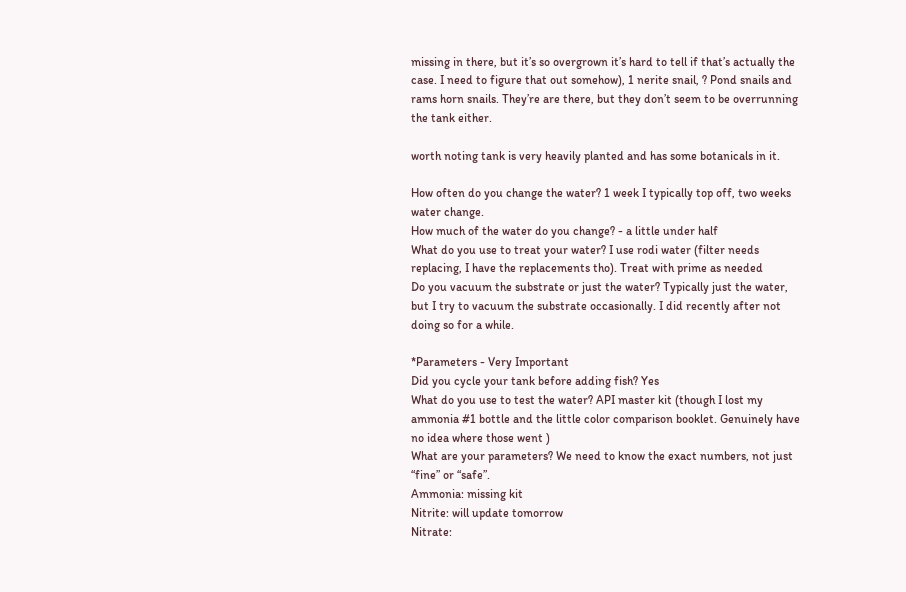missing in there, but it’s so overgrown it’s hard to tell if that’s actually the case. I need to figure that out somehow), 1 nerite snail, ? Pond snails and rams horn snails. They’re are there, but they don’t seem to be overrunning the tank either.

worth noting tank is very heavily planted and has some botanicals in it.

How often do you change the water? 1 week I typically top off, two weeks water change.
How much of the water do you change? - a little under half
What do you use to treat your water? I use rodi water (filter needs replacing, I have the replacements tho). Treat with prime as needed
Do you vacuum the substrate or just the water? Typically just the water, but I try to vacuum the substrate occasionally. I did recently after not doing so for a while.

*Parameters - Very Important
Did you cycle your tank before adding fish? Yes
What do you use to test the water? API master kit (though I lost my ammonia #1 bottle and the little color comparison booklet. Genuinely have no idea where those went )
What are your parameters? We need to know the exact numbers, not just “fine” or “safe”.
Ammonia: missing kit
Nitrite: will update tomorrow
Nitrate: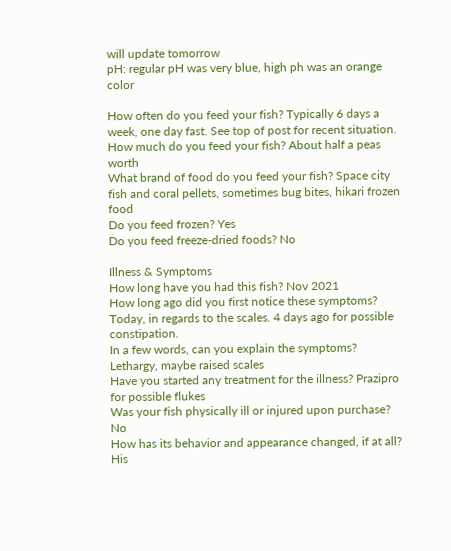will update tomorrow
pH: regular pH was very blue, high ph was an orange color

How often do you feed your fish? Typically 6 days a week, one day fast. See top of post for recent situation.
How much do you feed your fish? About half a peas worth
What brand of food do you feed your fish? Space city fish and coral pellets, sometimes bug bites, hikari frozen food
Do you feed frozen? Yes
Do you feed freeze-dried foods? No

Illness & Symptoms
How long have you had this fish? Nov 2021
How long ago did you first notice these symptoms? Today, in regards to the scales. 4 days ago for possible constipation.
In a few words, can you explain the symptoms? Lethargy, maybe raised scales
Have you started any treatment for the illness? Prazipro for possible flukes
Was your fish physically ill or injured upon purchase? No
How has its behavior and appearance changed, if at all? His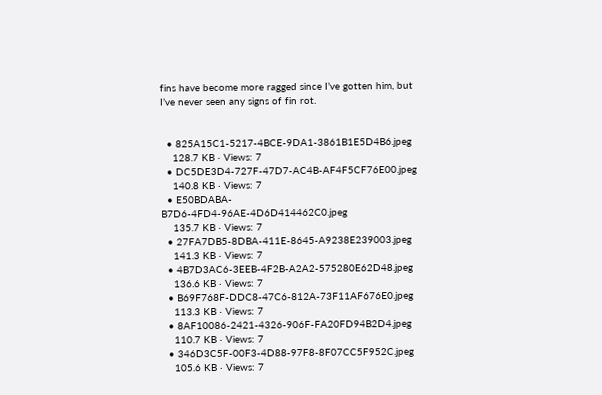fins have become more ragged since I’ve gotten him, but I’ve never seen any signs of fin rot.


  • 825A15C1-5217-4BCE-9DA1-3861B1E5D4B6.jpeg
    128.7 KB · Views: 7
  • DC5DE3D4-727F-47D7-AC4B-AF4F5CF76E00.jpeg
    140.8 KB · Views: 7
  • E50BDABA-B7D6-4FD4-96AE-4D6D414462C0.jpeg
    135.7 KB · Views: 7
  • 27FA7DB5-8DBA-411E-8645-A9238E239003.jpeg
    141.3 KB · Views: 7
  • 4B7D3AC6-3EEB-4F2B-A2A2-575280E62D48.jpeg
    136.6 KB · Views: 7
  • B69F768F-DDC8-47C6-812A-73F11AF676E0.jpeg
    113.3 KB · Views: 7
  • 8AF10086-2421-4326-906F-FA20FD94B2D4.jpeg
    110.7 KB · Views: 7
  • 346D3C5F-00F3-4D88-97F8-8F07CC5F952C.jpeg
    105.6 KB · Views: 7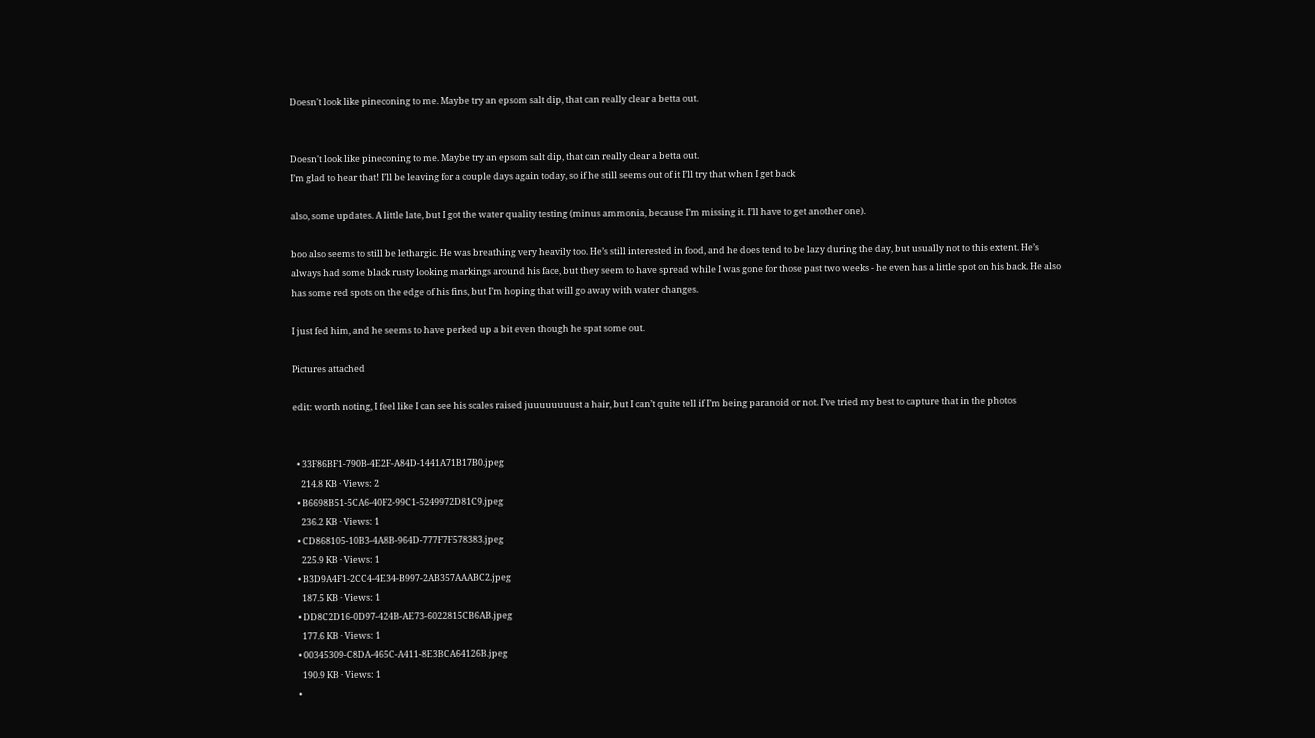Doesn't look like pineconing to me. Maybe try an epsom salt dip, that can really clear a betta out.


Doesn't look like pineconing to me. Maybe try an epsom salt dip, that can really clear a betta out.
I’m glad to hear that! I’ll be leaving for a couple days again today, so if he still seems out of it I’ll try that when I get back

also, some updates. A little late, but I got the water quality testing (minus ammonia, because I’m missing it. I’ll have to get another one).

boo also seems to still be lethargic. He was breathing very heavily too. He’s still interested in food, and he does tend to be lazy during the day, but usually not to this extent. He’s always had some black rusty looking markings around his face, but they seem to have spread while I was gone for those past two weeks - he even has a little spot on his back. He also has some red spots on the edge of his fins, but I’m hoping that will go away with water changes.

I just fed him, and he seems to have perked up a bit even though he spat some out.

Pictures attached

edit: worth noting, I feel like I can see his scales raised juuuuuuuust a hair, but I can’t quite tell if I’m being paranoid or not. I’ve tried my best to capture that in the photos


  • 33F86BF1-790B-4E2F-A84D-1441A71B17B0.jpeg
    214.8 KB · Views: 2
  • B6698B51-5CA6-40F2-99C1-5249972D81C9.jpeg
    236.2 KB · Views: 1
  • CD868105-10B3-4A8B-964D-777F7F578383.jpeg
    225.9 KB · Views: 1
  • B3D9A4F1-2CC4-4E34-B997-2AB357AAABC2.jpeg
    187.5 KB · Views: 1
  • DD8C2D16-0D97-424B-AE73-6022815CB6AB.jpeg
    177.6 KB · Views: 1
  • 00345309-C8DA-465C-A411-8E3BCA64126B.jpeg
    190.9 KB · Views: 1
  •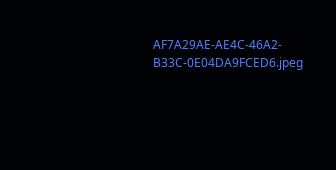AF7A29AE-AE4C-46A2-B33C-0E04DA9FCED6.jpeg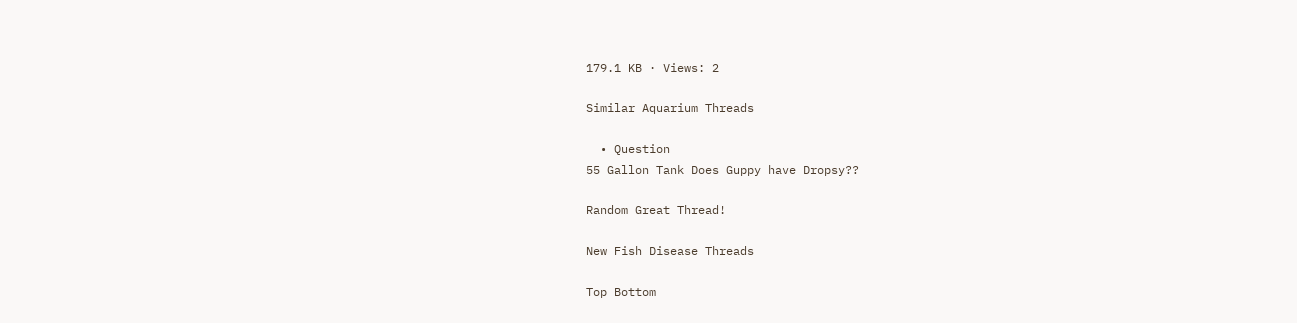179.1 KB · Views: 2

Similar Aquarium Threads

  • Question
55 Gallon Tank Does Guppy have Dropsy??

Random Great Thread!

New Fish Disease Threads

Top Bottom